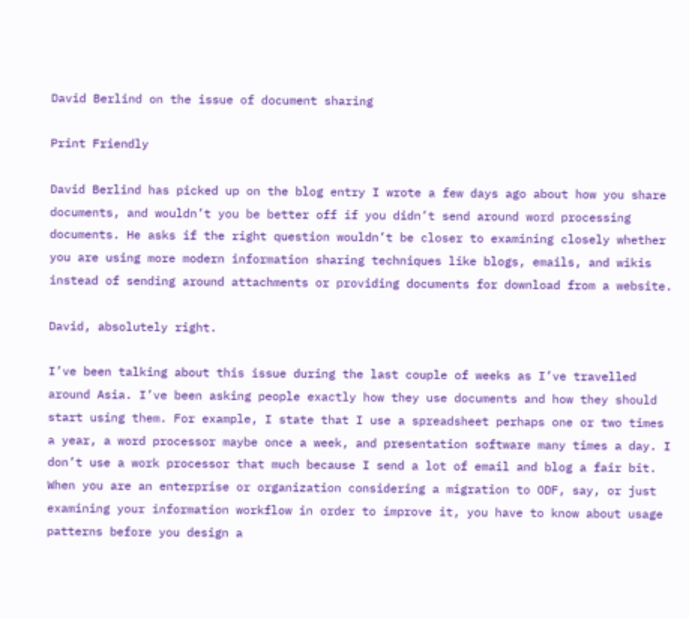David Berlind on the issue of document sharing

Print Friendly

David Berlind has picked up on the blog entry I wrote a few days ago about how you share documents, and wouldn’t you be better off if you didn’t send around word processing documents. He asks if the right question wouldn’t be closer to examining closely whether you are using more modern information sharing techniques like blogs, emails, and wikis instead of sending around attachments or providing documents for download from a website.

David, absolutely right.

I’ve been talking about this issue during the last couple of weeks as I’ve travelled around Asia. I’ve been asking people exactly how they use documents and how they should start using them. For example, I state that I use a spreadsheet perhaps one or two times a year, a word processor maybe once a week, and presentation software many times a day. I don’t use a work processor that much because I send a lot of email and blog a fair bit. When you are an enterprise or organization considering a migration to ODF, say, or just examining your information workflow in order to improve it, you have to know about usage patterns before you design a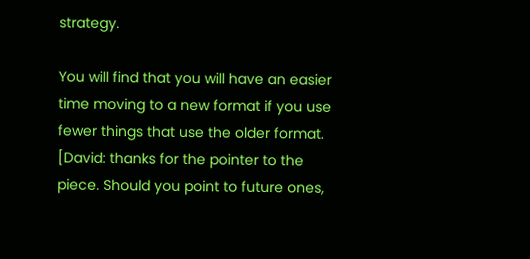strategy.

You will find that you will have an easier time moving to a new format if you use fewer things that use the older format.
[David: thanks for the pointer to the piece. Should you point to future ones,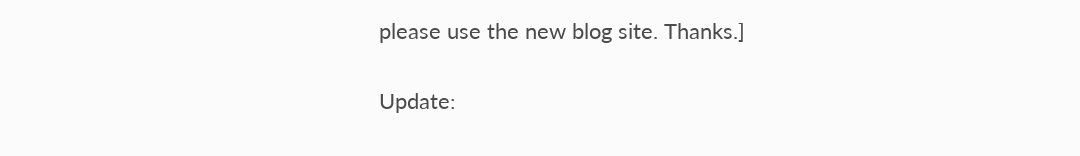please use the new blog site. Thanks.]

Update: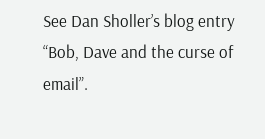See Dan Sholler’s blog entry “Bob, Dave and the curse of email”.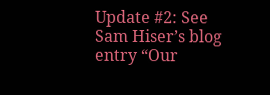Update #2: See Sam Hiser’s blog entry “Our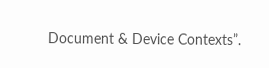Document & Device Contexts”.